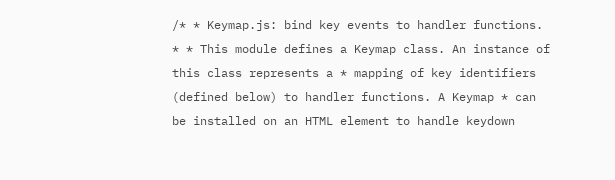/* * Keymap.js: bind key events to handler functions. * * This module defines a Keymap class. An instance of this class represents a * mapping of key identifiers (defined below) to handler functions. A Keymap * can be installed on an HTML element to handle keydown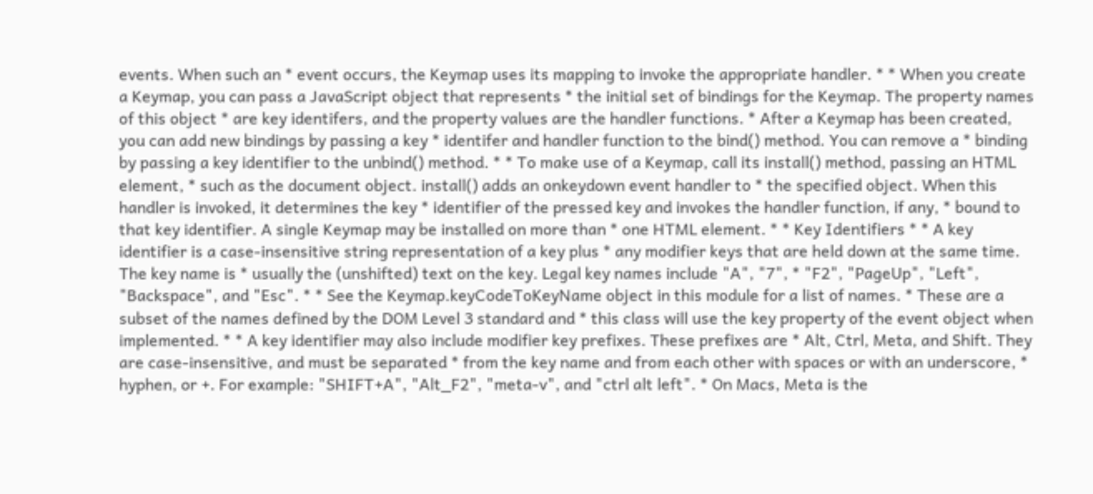events. When such an * event occurs, the Keymap uses its mapping to invoke the appropriate handler. * * When you create a Keymap, you can pass a JavaScript object that represents * the initial set of bindings for the Keymap. The property names of this object * are key identifers, and the property values are the handler functions. * After a Keymap has been created, you can add new bindings by passing a key * identifer and handler function to the bind() method. You can remove a * binding by passing a key identifier to the unbind() method. * * To make use of a Keymap, call its install() method, passing an HTML element, * such as the document object. install() adds an onkeydown event handler to * the specified object. When this handler is invoked, it determines the key * identifier of the pressed key and invokes the handler function, if any, * bound to that key identifier. A single Keymap may be installed on more than * one HTML element. * * Key Identifiers * * A key identifier is a case-insensitive string representation of a key plus * any modifier keys that are held down at the same time. The key name is * usually the (unshifted) text on the key. Legal key names include "A", "7", * "F2", "PageUp", "Left", "Backspace", and "Esc". * * See the Keymap.keyCodeToKeyName object in this module for a list of names. * These are a subset of the names defined by the DOM Level 3 standard and * this class will use the key property of the event object when implemented. * * A key identifier may also include modifier key prefixes. These prefixes are * Alt, Ctrl, Meta, and Shift. They are case-insensitive, and must be separated * from the key name and from each other with spaces or with an underscore, * hyphen, or +. For example: "SHIFT+A", "Alt_F2", "meta-v", and "ctrl alt left". * On Macs, Meta is the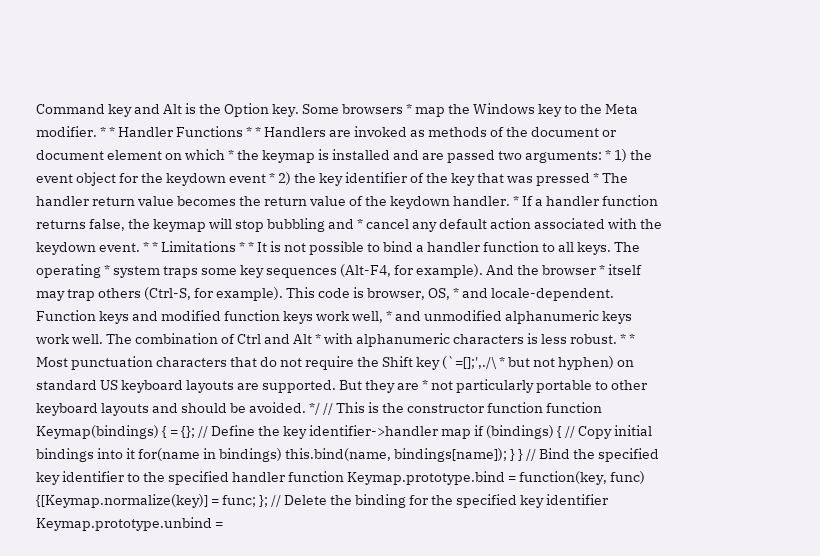Command key and Alt is the Option key. Some browsers * map the Windows key to the Meta modifier. * * Handler Functions * * Handlers are invoked as methods of the document or document element on which * the keymap is installed and are passed two arguments: * 1) the event object for the keydown event * 2) the key identifier of the key that was pressed * The handler return value becomes the return value of the keydown handler. * If a handler function returns false, the keymap will stop bubbling and * cancel any default action associated with the keydown event. * * Limitations * * It is not possible to bind a handler function to all keys. The operating * system traps some key sequences (Alt-F4, for example). And the browser * itself may trap others (Ctrl-S, for example). This code is browser, OS, * and locale-dependent. Function keys and modified function keys work well, * and unmodified alphanumeric keys work well. The combination of Ctrl and Alt * with alphanumeric characters is less robust. * * Most punctuation characters that do not require the Shift key (`=[];',./\ * but not hyphen) on standard US keyboard layouts are supported. But they are * not particularly portable to other keyboard layouts and should be avoided. */ // This is the constructor function function Keymap(bindings) { = {}; // Define the key identifier->handler map if (bindings) { // Copy initial bindings into it for(name in bindings) this.bind(name, bindings[name]); } } // Bind the specified key identifier to the specified handler function Keymap.prototype.bind = function(key, func) {[Keymap.normalize(key)] = func; }; // Delete the binding for the specified key identifier Keymap.prototype.unbind =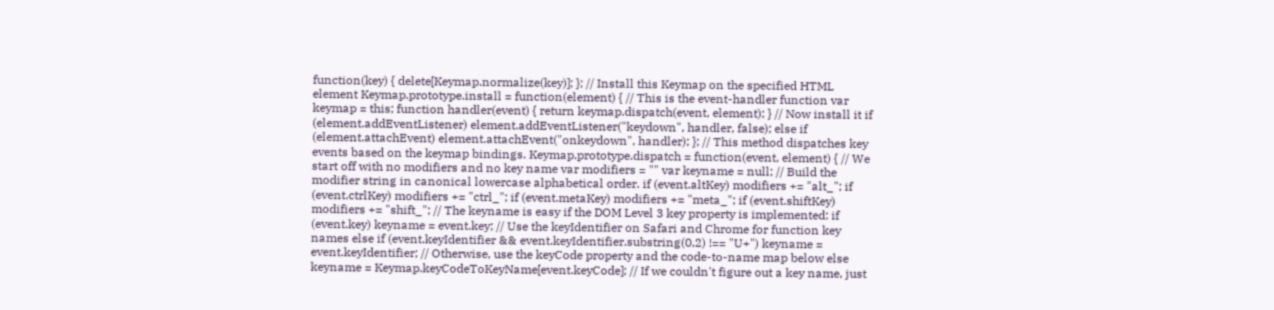function(key) { delete[Keymap.normalize(key)]; }; // Install this Keymap on the specified HTML element Keymap.prototype.install = function(element) { // This is the event-handler function var keymap = this; function handler(event) { return keymap.dispatch(event, element); } // Now install it if (element.addEventListener) element.addEventListener("keydown", handler, false); else if (element.attachEvent) element.attachEvent("onkeydown", handler); }; // This method dispatches key events based on the keymap bindings. Keymap.prototype.dispatch = function(event, element) { // We start off with no modifiers and no key name var modifiers = "" var keyname = null; // Build the modifier string in canonical lowercase alphabetical order. if (event.altKey) modifiers += "alt_"; if (event.ctrlKey) modifiers += "ctrl_"; if (event.metaKey) modifiers += "meta_"; if (event.shiftKey) modifiers += "shift_"; // The keyname is easy if the DOM Level 3 key property is implemented: if (event.key) keyname = event.key; // Use the keyIdentifier on Safari and Chrome for function key names else if (event.keyIdentifier && event.keyIdentifier.substring(0,2) !== "U+") keyname = event.keyIdentifier; // Otherwise, use the keyCode property and the code-to-name map below else keyname = Keymap.keyCodeToKeyName[event.keyCode]; // If we couldn't figure out a key name, just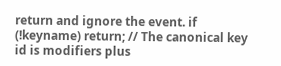return and ignore the event. if (!keyname) return; // The canonical key id is modifiers plus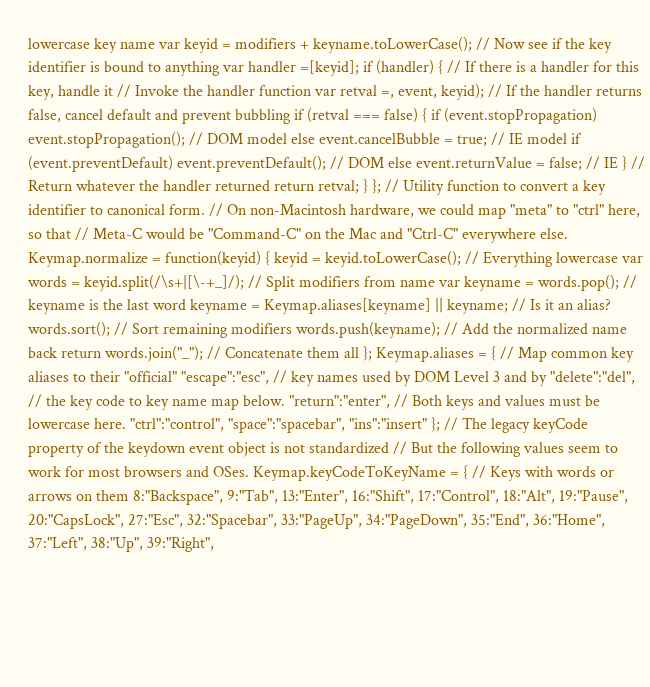lowercase key name var keyid = modifiers + keyname.toLowerCase(); // Now see if the key identifier is bound to anything var handler =[keyid]; if (handler) { // If there is a handler for this key, handle it // Invoke the handler function var retval =, event, keyid); // If the handler returns false, cancel default and prevent bubbling if (retval === false) { if (event.stopPropagation) event.stopPropagation(); // DOM model else event.cancelBubble = true; // IE model if (event.preventDefault) event.preventDefault(); // DOM else event.returnValue = false; // IE } // Return whatever the handler returned return retval; } }; // Utility function to convert a key identifier to canonical form. // On non-Macintosh hardware, we could map "meta" to "ctrl" here, so that // Meta-C would be "Command-C" on the Mac and "Ctrl-C" everywhere else. Keymap.normalize = function(keyid) { keyid = keyid.toLowerCase(); // Everything lowercase var words = keyid.split(/\s+|[\-+_]/); // Split modifiers from name var keyname = words.pop(); // keyname is the last word keyname = Keymap.aliases[keyname] || keyname; // Is it an alias? words.sort(); // Sort remaining modifiers words.push(keyname); // Add the normalized name back return words.join("_"); // Concatenate them all }; Keymap.aliases = { // Map common key aliases to their "official" "escape":"esc", // key names used by DOM Level 3 and by "delete":"del", // the key code to key name map below. "return":"enter", // Both keys and values must be lowercase here. "ctrl":"control", "space":"spacebar", "ins":"insert" }; // The legacy keyCode property of the keydown event object is not standardized // But the following values seem to work for most browsers and OSes. Keymap.keyCodeToKeyName = { // Keys with words or arrows on them 8:"Backspace", 9:"Tab", 13:"Enter", 16:"Shift", 17:"Control", 18:"Alt", 19:"Pause", 20:"CapsLock", 27:"Esc", 32:"Spacebar", 33:"PageUp", 34:"PageDown", 35:"End", 36:"Home", 37:"Left", 38:"Up", 39:"Right",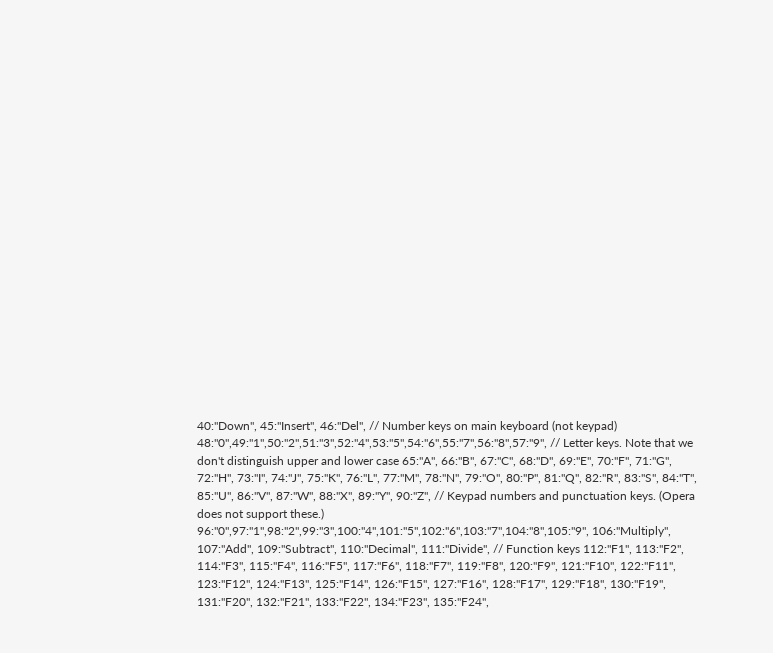40:"Down", 45:"Insert", 46:"Del", // Number keys on main keyboard (not keypad) 48:"0",49:"1",50:"2",51:"3",52:"4",53:"5",54:"6",55:"7",56:"8",57:"9", // Letter keys. Note that we don't distinguish upper and lower case 65:"A", 66:"B", 67:"C", 68:"D", 69:"E", 70:"F", 71:"G", 72:"H", 73:"I", 74:"J", 75:"K", 76:"L", 77:"M", 78:"N", 79:"O", 80:"P", 81:"Q", 82:"R", 83:"S", 84:"T", 85:"U", 86:"V", 87:"W", 88:"X", 89:"Y", 90:"Z", // Keypad numbers and punctuation keys. (Opera does not support these.) 96:"0",97:"1",98:"2",99:"3",100:"4",101:"5",102:"6",103:"7",104:"8",105:"9", 106:"Multiply", 107:"Add", 109:"Subtract", 110:"Decimal", 111:"Divide", // Function keys 112:"F1", 113:"F2", 114:"F3", 115:"F4", 116:"F5", 117:"F6", 118:"F7", 119:"F8", 120:"F9", 121:"F10", 122:"F11", 123:"F12", 124:"F13", 125:"F14", 126:"F15", 127:"F16", 128:"F17", 129:"F18", 130:"F19", 131:"F20", 132:"F21", 133:"F22", 134:"F23", 135:"F24",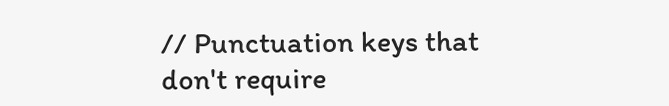// Punctuation keys that don't require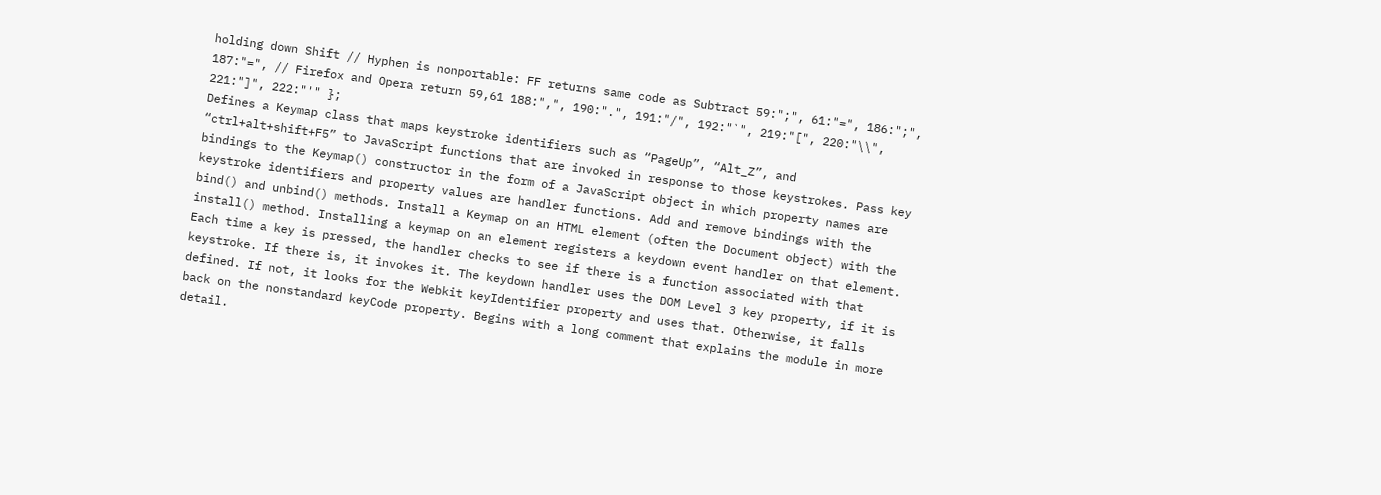holding down Shift // Hyphen is nonportable: FF returns same code as Subtract 59:";", 61:"=", 186:";", 187:"=", // Firefox and Opera return 59,61 188:",", 190:".", 191:"/", 192:"`", 219:"[", 220:"\\", 221:"]", 222:"'" };
Defines a Keymap class that maps keystroke identifiers such as “PageUp”, “Alt_Z”, and “ctrl+alt+shift+F5” to JavaScript functions that are invoked in response to those keystrokes. Pass key bindings to the Keymap() constructor in the form of a JavaScript object in which property names are keystroke identifiers and property values are handler functions. Add and remove bindings with the bind() and unbind() methods. Install a Keymap on an HTML element (often the Document object) with the install() method. Installing a keymap on an element registers a keydown event handler on that element. Each time a key is pressed, the handler checks to see if there is a function associated with that keystroke. If there is, it invokes it. The keydown handler uses the DOM Level 3 key property, if it is defined. If not, it looks for the Webkit keyIdentifier property and uses that. Otherwise, it falls back on the nonstandard keyCode property. Begins with a long comment that explains the module in more detail.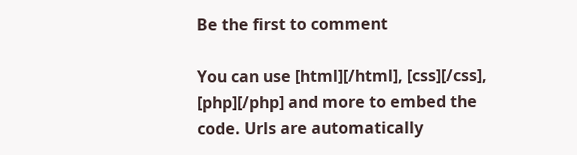Be the first to comment

You can use [html][/html], [css][/css], [php][/php] and more to embed the code. Urls are automatically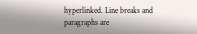hyperlinked. Line breaks and paragraphs are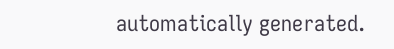automatically generated.